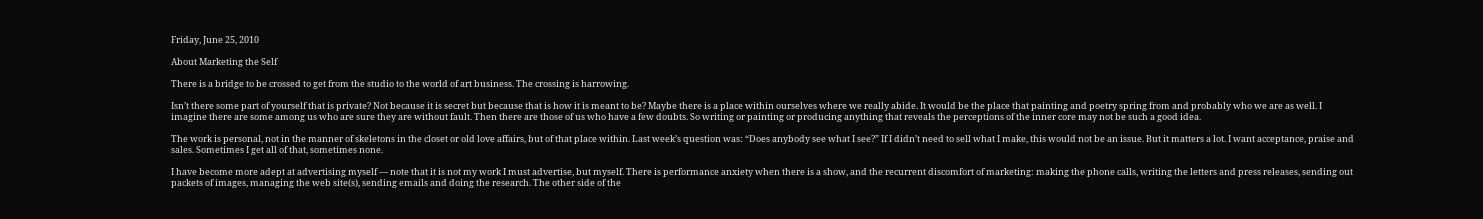Friday, June 25, 2010

About Marketing the Self

There is a bridge to be crossed to get from the studio to the world of art business. The crossing is harrowing.

Isn’t there some part of yourself that is private? Not because it is secret but because that is how it is meant to be? Maybe there is a place within ourselves where we really abide. It would be the place that painting and poetry spring from and probably who we are as well. I imagine there are some among us who are sure they are without fault. Then there are those of us who have a few doubts. So writing or painting or producing anything that reveals the perceptions of the inner core may not be such a good idea.

The work is personal, not in the manner of skeletons in the closet or old love affairs, but of that place within. Last week’s question was: “Does anybody see what I see?” If I didn’t need to sell what I make, this would not be an issue. But it matters a lot. I want acceptance, praise and sales. Sometimes I get all of that, sometimes none.

I have become more adept at advertising myself — note that it is not my work I must advertise, but myself. There is performance anxiety when there is a show, and the recurrent discomfort of marketing: making the phone calls, writing the letters and press releases, sending out packets of images, managing the web site(s), sending emails and doing the research. The other side of the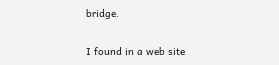bridge.

I found in a web site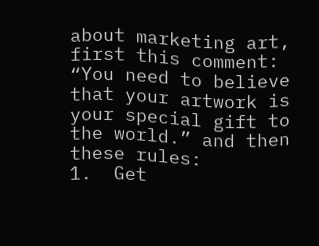about marketing art, first this comment: “You need to believe that your artwork is your special gift to the world.” and then these rules:
1.  Get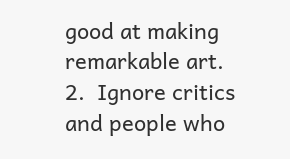good at making remarkable art.
2.  Ignore critics and people who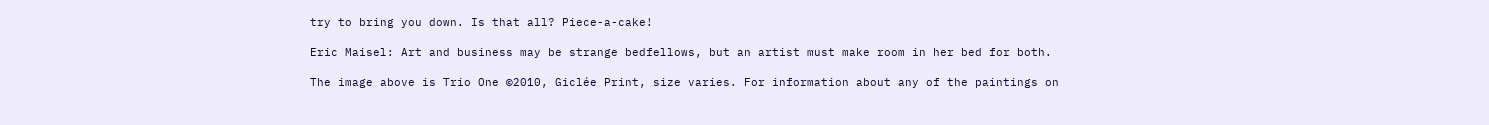try to bring you down. Is that all? Piece-a-cake!

Eric Maisel: Art and business may be strange bedfellows, but an artist must make room in her bed for both.

The image above is Trio One ©2010, Giclée Print, size varies. For information about any of the paintings on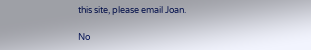this site, please email Joan.

No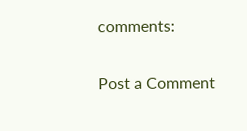comments:

Post a Comment